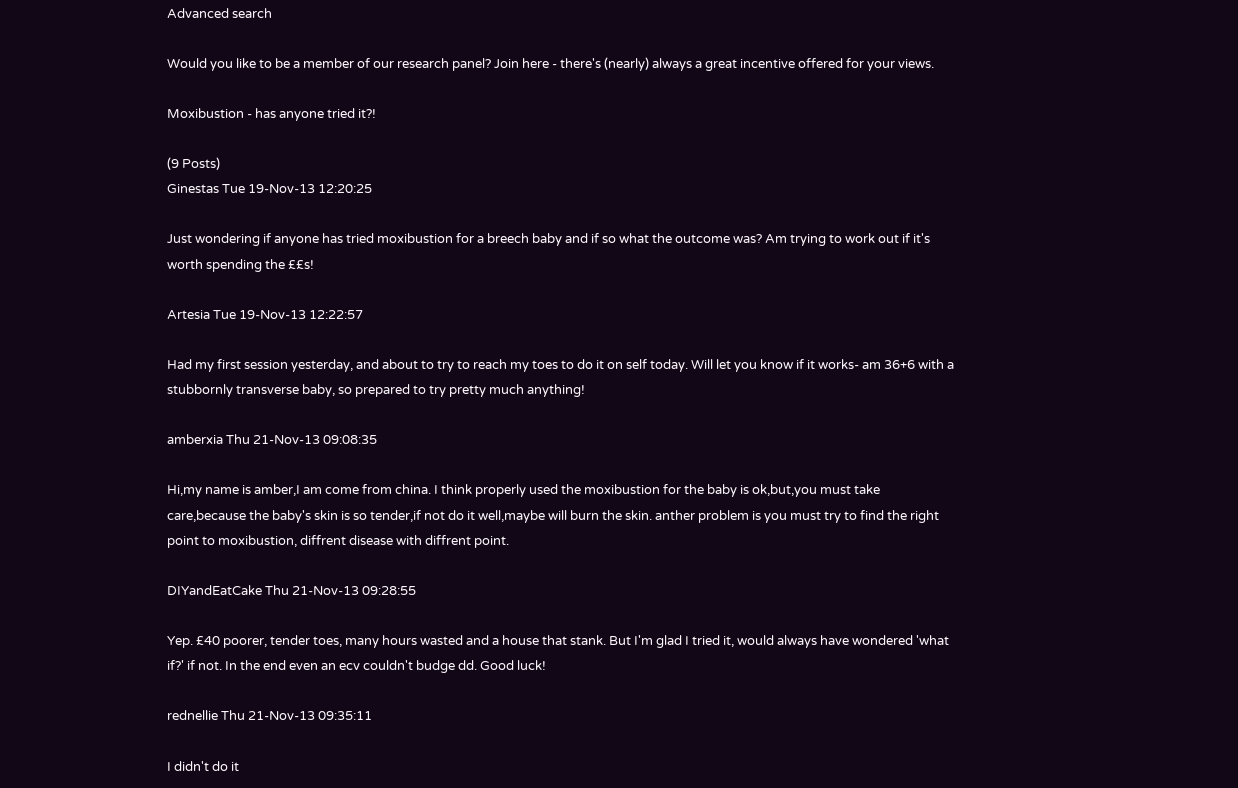Advanced search

Would you like to be a member of our research panel? Join here - there's (nearly) always a great incentive offered for your views.

Moxibustion - has anyone tried it?!

(9 Posts)
Ginestas Tue 19-Nov-13 12:20:25

Just wondering if anyone has tried moxibustion for a breech baby and if so what the outcome was? Am trying to work out if it's worth spending the ££s!

Artesia Tue 19-Nov-13 12:22:57

Had my first session yesterday, and about to try to reach my toes to do it on self today. Will let you know if it works- am 36+6 with a stubbornly transverse baby, so prepared to try pretty much anything!

amberxia Thu 21-Nov-13 09:08:35

Hi,my name is amber,I am come from china. I think properly used the moxibustion for the baby is ok,but,you must take care,because the baby's skin is so tender,if not do it well,maybe will burn the skin. anther problem is you must try to find the right point to moxibustion, diffrent disease with diffrent point.

DIYandEatCake Thu 21-Nov-13 09:28:55

Yep. £40 poorer, tender toes, many hours wasted and a house that stank. But I'm glad I tried it, would always have wondered 'what if?' if not. In the end even an ecv couldn't budge dd. Good luck!

rednellie Thu 21-Nov-13 09:35:11

I didn't do it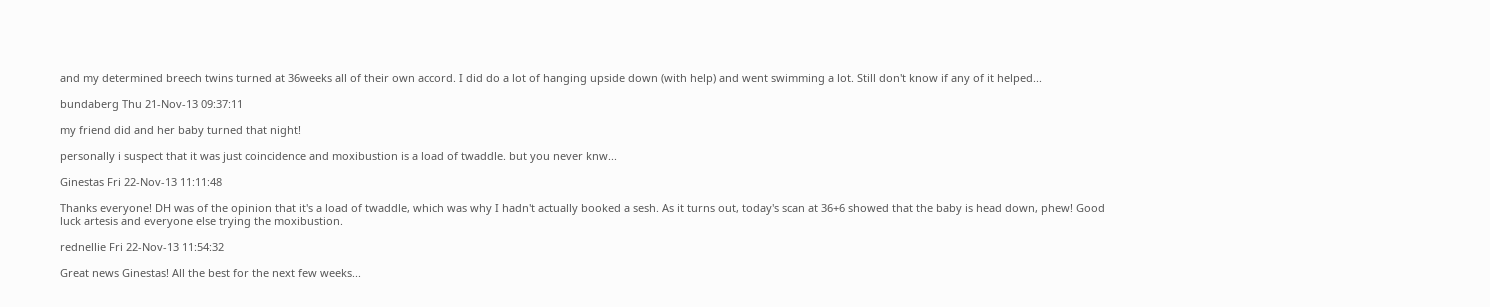and my determined breech twins turned at 36weeks all of their own accord. I did do a lot of hanging upside down (with help) and went swimming a lot. Still don't know if any of it helped...

bundaberg Thu 21-Nov-13 09:37:11

my friend did and her baby turned that night!

personally i suspect that it was just coincidence and moxibustion is a load of twaddle. but you never knw...

Ginestas Fri 22-Nov-13 11:11:48

Thanks everyone! DH was of the opinion that it's a load of twaddle, which was why I hadn't actually booked a sesh. As it turns out, today's scan at 36+6 showed that the baby is head down, phew! Good luck artesis and everyone else trying the moxibustion.

rednellie Fri 22-Nov-13 11:54:32

Great news Ginestas! All the best for the next few weeks...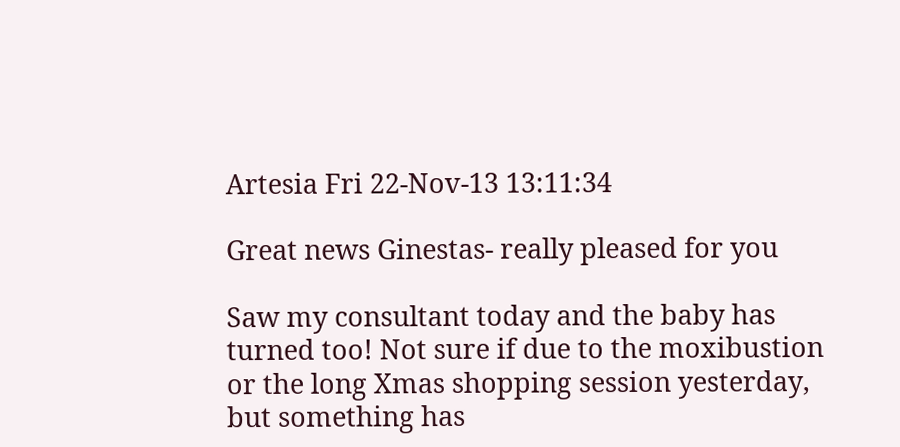Artesia Fri 22-Nov-13 13:11:34

Great news Ginestas- really pleased for you

Saw my consultant today and the baby has turned too! Not sure if due to the moxibustion or the long Xmas shopping session yesterday, but something has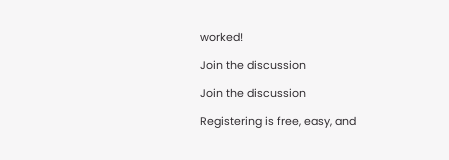worked!

Join the discussion

Join the discussion

Registering is free, easy, and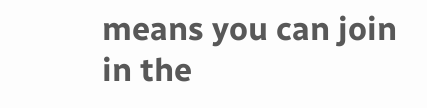means you can join in the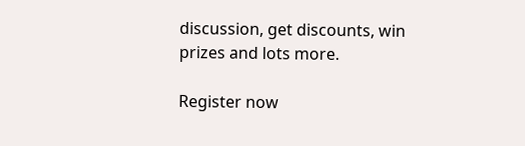discussion, get discounts, win prizes and lots more.

Register now